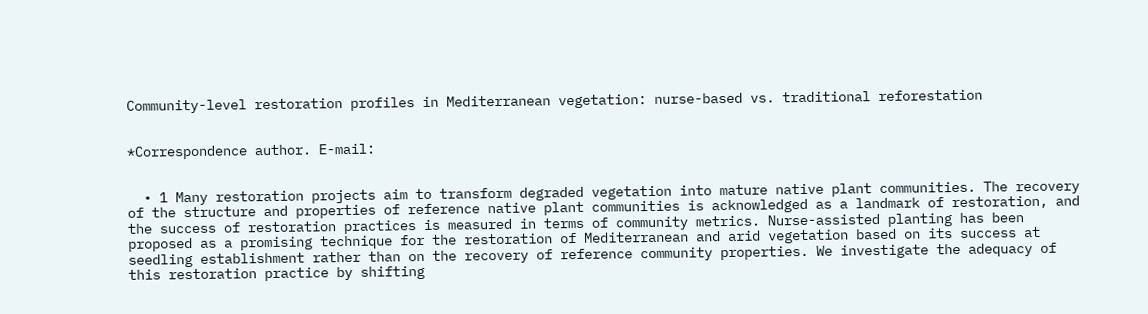Community-level restoration profiles in Mediterranean vegetation: nurse-based vs. traditional reforestation


*Correspondence author. E-mail:


  • 1 Many restoration projects aim to transform degraded vegetation into mature native plant communities. The recovery of the structure and properties of reference native plant communities is acknowledged as a landmark of restoration, and the success of restoration practices is measured in terms of community metrics. Nurse-assisted planting has been proposed as a promising technique for the restoration of Mediterranean and arid vegetation based on its success at seedling establishment rather than on the recovery of reference community properties. We investigate the adequacy of this restoration practice by shifting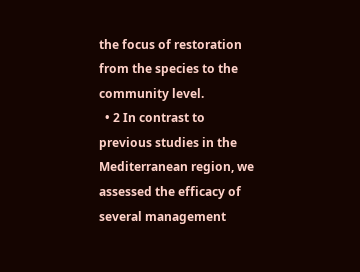the focus of restoration from the species to the community level.
  • 2 In contrast to previous studies in the Mediterranean region, we assessed the efficacy of several management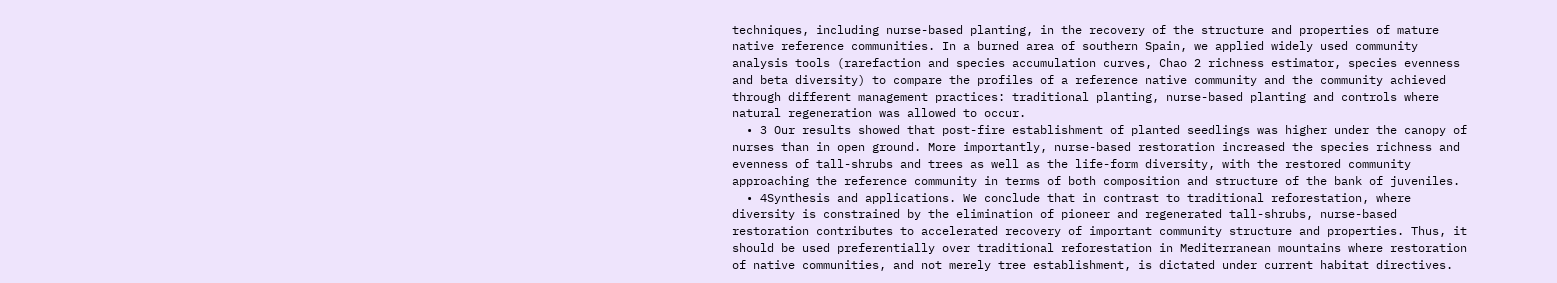techniques, including nurse-based planting, in the recovery of the structure and properties of mature native reference communities. In a burned area of southern Spain, we applied widely used community analysis tools (rarefaction and species accumulation curves, Chao 2 richness estimator, species evenness and beta diversity) to compare the profiles of a reference native community and the community achieved through different management practices: traditional planting, nurse-based planting and controls where natural regeneration was allowed to occur.
  • 3 Our results showed that post-fire establishment of planted seedlings was higher under the canopy of nurses than in open ground. More importantly, nurse-based restoration increased the species richness and evenness of tall-shrubs and trees as well as the life-form diversity, with the restored community approaching the reference community in terms of both composition and structure of the bank of juveniles.
  • 4Synthesis and applications. We conclude that in contrast to traditional reforestation, where diversity is constrained by the elimination of pioneer and regenerated tall-shrubs, nurse-based restoration contributes to accelerated recovery of important community structure and properties. Thus, it should be used preferentially over traditional reforestation in Mediterranean mountains where restoration of native communities, and not merely tree establishment, is dictated under current habitat directives.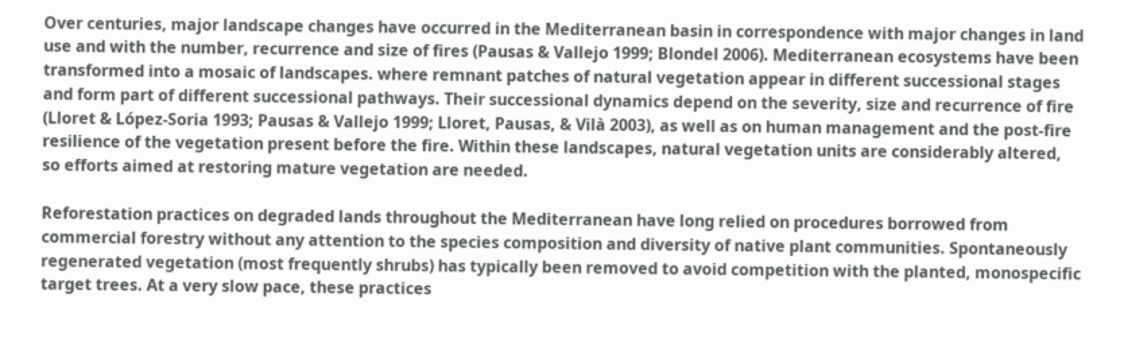Over centuries, major landscape changes have occurred in the Mediterranean basin in correspondence with major changes in land use and with the number, recurrence and size of fires (Pausas & Vallejo 1999; Blondel 2006). Mediterranean ecosystems have been transformed into a mosaic of landscapes. where remnant patches of natural vegetation appear in different successional stages and form part of different successional pathways. Their successional dynamics depend on the severity, size and recurrence of fire (Lloret & López-Soria 1993; Pausas & Vallejo 1999; Lloret, Pausas, & Vilà 2003), as well as on human management and the post-fire resilience of the vegetation present before the fire. Within these landscapes, natural vegetation units are considerably altered, so efforts aimed at restoring mature vegetation are needed.

Reforestation practices on degraded lands throughout the Mediterranean have long relied on procedures borrowed from commercial forestry without any attention to the species composition and diversity of native plant communities. Spontaneously regenerated vegetation (most frequently shrubs) has typically been removed to avoid competition with the planted, monospecific target trees. At a very slow pace, these practices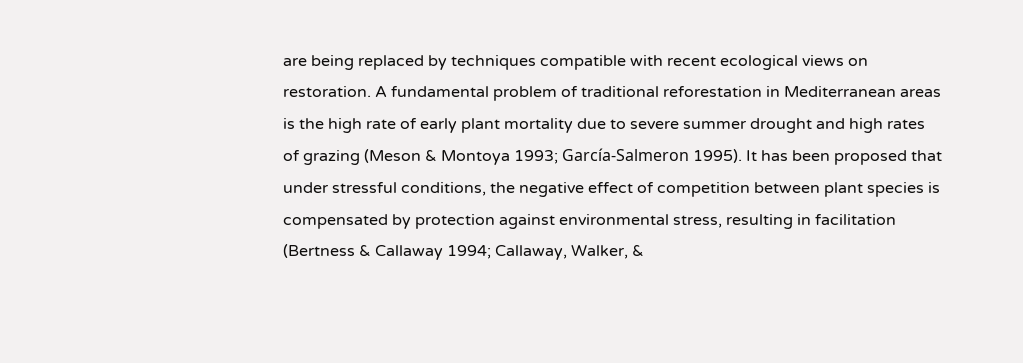are being replaced by techniques compatible with recent ecological views on restoration. A fundamental problem of traditional reforestation in Mediterranean areas is the high rate of early plant mortality due to severe summer drought and high rates of grazing (Meson & Montoya 1993; García-Salmeron 1995). It has been proposed that under stressful conditions, the negative effect of competition between plant species is compensated by protection against environmental stress, resulting in facilitation (Bertness & Callaway 1994; Callaway, Walker, &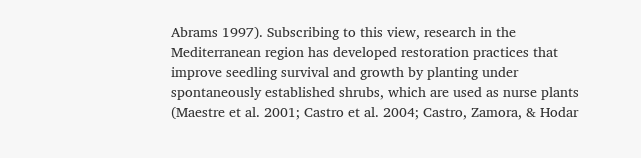Abrams 1997). Subscribing to this view, research in the Mediterranean region has developed restoration practices that improve seedling survival and growth by planting under spontaneously established shrubs, which are used as nurse plants (Maestre et al. 2001; Castro et al. 2004; Castro, Zamora, & Hodar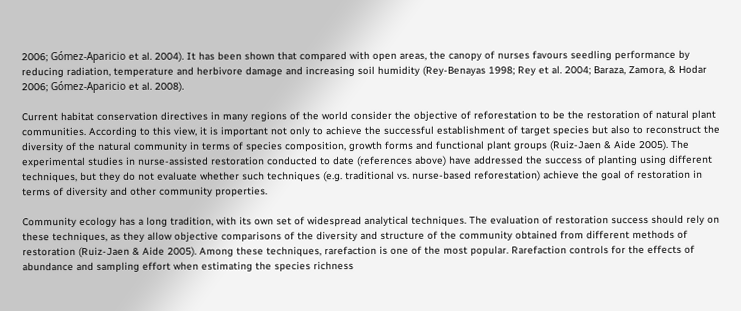2006; Gómez-Aparicio et al. 2004). It has been shown that compared with open areas, the canopy of nurses favours seedling performance by reducing radiation, temperature and herbivore damage and increasing soil humidity (Rey-Benayas 1998; Rey et al. 2004; Baraza, Zamora, & Hodar 2006; Gómez-Aparicio et al. 2008).

Current habitat conservation directives in many regions of the world consider the objective of reforestation to be the restoration of natural plant communities. According to this view, it is important not only to achieve the successful establishment of target species but also to reconstruct the diversity of the natural community in terms of species composition, growth forms and functional plant groups (Ruiz-Jaen & Aide 2005). The experimental studies in nurse-assisted restoration conducted to date (references above) have addressed the success of planting using different techniques, but they do not evaluate whether such techniques (e.g. traditional vs. nurse-based reforestation) achieve the goal of restoration in terms of diversity and other community properties.

Community ecology has a long tradition, with its own set of widespread analytical techniques. The evaluation of restoration success should rely on these techniques, as they allow objective comparisons of the diversity and structure of the community obtained from different methods of restoration (Ruiz-Jaen & Aide 2005). Among these techniques, rarefaction is one of the most popular. Rarefaction controls for the effects of abundance and sampling effort when estimating the species richness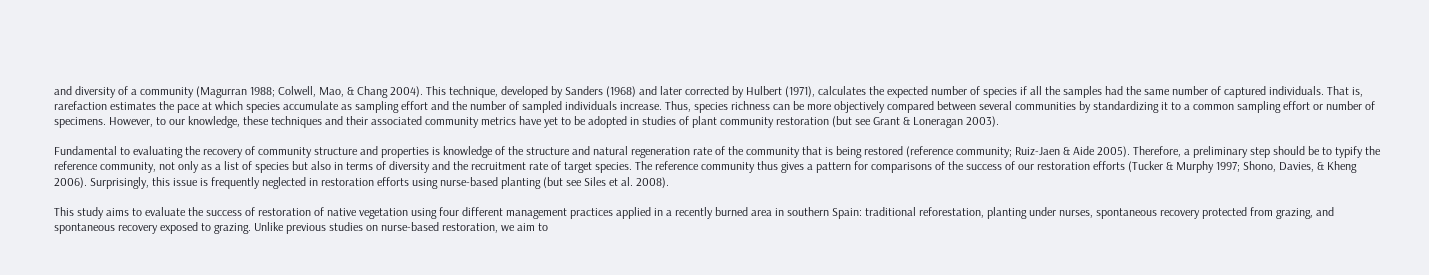and diversity of a community (Magurran 1988; Colwell, Mao, & Chang 2004). This technique, developed by Sanders (1968) and later corrected by Hulbert (1971), calculates the expected number of species if all the samples had the same number of captured individuals. That is, rarefaction estimates the pace at which species accumulate as sampling effort and the number of sampled individuals increase. Thus, species richness can be more objectively compared between several communities by standardizing it to a common sampling effort or number of specimens. However, to our knowledge, these techniques and their associated community metrics have yet to be adopted in studies of plant community restoration (but see Grant & Loneragan 2003).

Fundamental to evaluating the recovery of community structure and properties is knowledge of the structure and natural regeneration rate of the community that is being restored (reference community; Ruiz-Jaen & Aide 2005). Therefore, a preliminary step should be to typify the reference community, not only as a list of species but also in terms of diversity and the recruitment rate of target species. The reference community thus gives a pattern for comparisons of the success of our restoration efforts (Tucker & Murphy 1997; Shono, Davies, & Kheng 2006). Surprisingly, this issue is frequently neglected in restoration efforts using nurse-based planting (but see Siles et al. 2008).

This study aims to evaluate the success of restoration of native vegetation using four different management practices applied in a recently burned area in southern Spain: traditional reforestation, planting under nurses, spontaneous recovery protected from grazing, and spontaneous recovery exposed to grazing. Unlike previous studies on nurse-based restoration, we aim to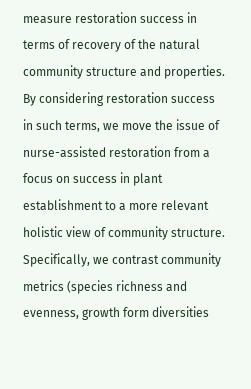measure restoration success in terms of recovery of the natural community structure and properties. By considering restoration success in such terms, we move the issue of nurse-assisted restoration from a focus on success in plant establishment to a more relevant holistic view of community structure. Specifically, we contrast community metrics (species richness and evenness, growth form diversities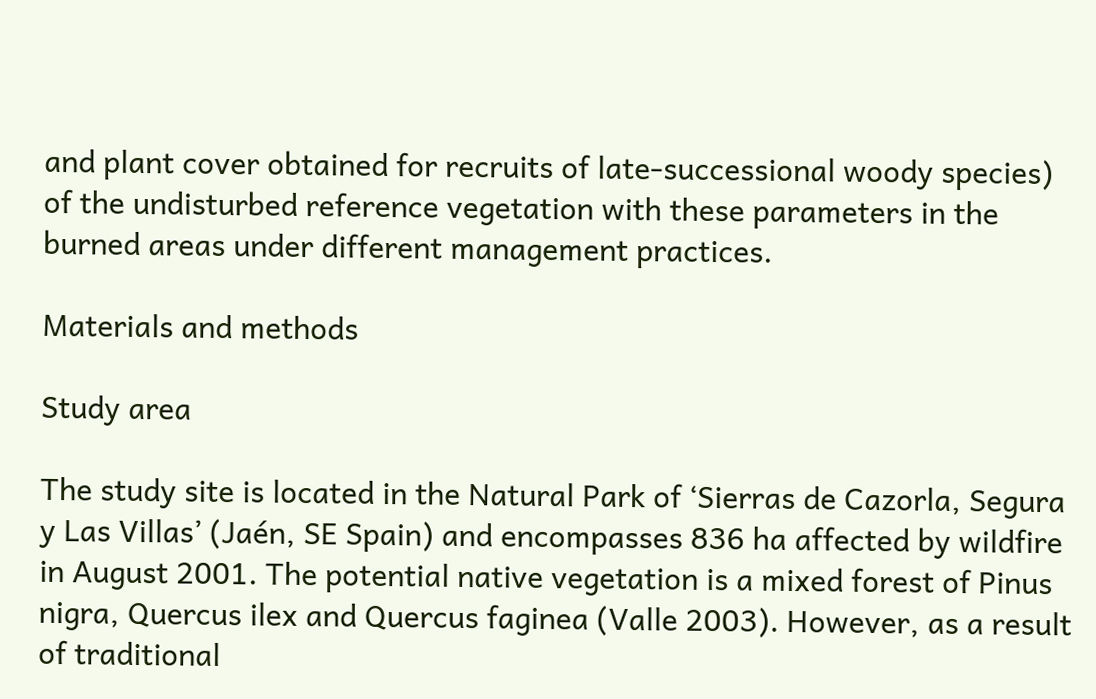and plant cover obtained for recruits of late-successional woody species) of the undisturbed reference vegetation with these parameters in the burned areas under different management practices.

Materials and methods

Study area

The study site is located in the Natural Park of ‘Sierras de Cazorla, Segura y Las Villas’ (Jaén, SE Spain) and encompasses 836 ha affected by wildfire in August 2001. The potential native vegetation is a mixed forest of Pinus nigra, Quercus ilex and Quercus faginea (Valle 2003). However, as a result of traditional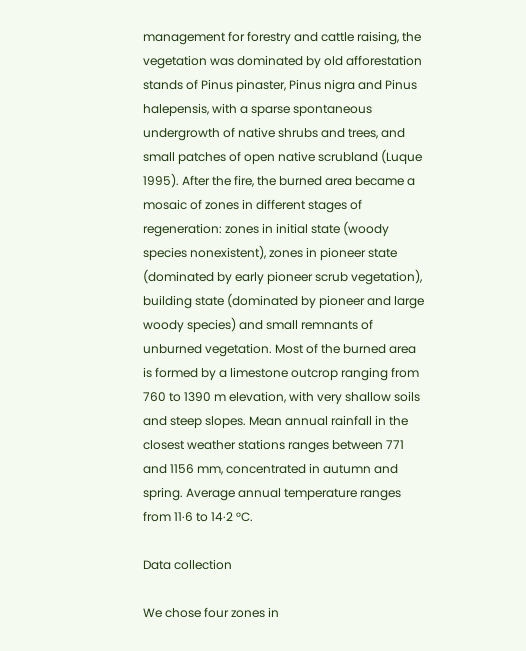management for forestry and cattle raising, the vegetation was dominated by old afforestation stands of Pinus pinaster, Pinus nigra and Pinus halepensis, with a sparse spontaneous undergrowth of native shrubs and trees, and small patches of open native scrubland (Luque 1995). After the fire, the burned area became a mosaic of zones in different stages of regeneration: zones in initial state (woody species nonexistent), zones in pioneer state (dominated by early pioneer scrub vegetation), building state (dominated by pioneer and large woody species) and small remnants of unburned vegetation. Most of the burned area is formed by a limestone outcrop ranging from 760 to 1390 m elevation, with very shallow soils and steep slopes. Mean annual rainfall in the closest weather stations ranges between 771 and 1156 mm, concentrated in autumn and spring. Average annual temperature ranges from 11·6 to 14·2 °C.

Data collection

We chose four zones in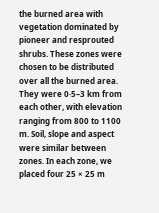the burned area with vegetation dominated by pioneer and resprouted shrubs. These zones were chosen to be distributed over all the burned area. They were 0·5–3 km from each other, with elevation ranging from 800 to 1100 m. Soil, slope and aspect were similar between zones. In each zone, we placed four 25 × 25 m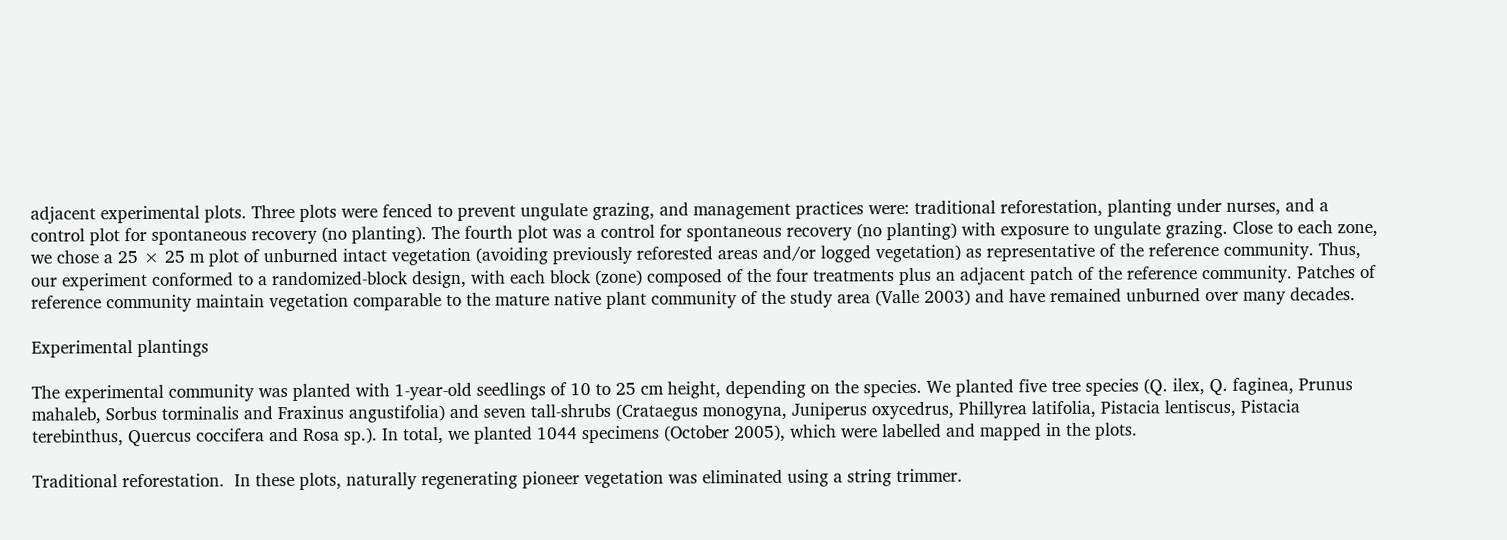adjacent experimental plots. Three plots were fenced to prevent ungulate grazing, and management practices were: traditional reforestation, planting under nurses, and a control plot for spontaneous recovery (no planting). The fourth plot was a control for spontaneous recovery (no planting) with exposure to ungulate grazing. Close to each zone, we chose a 25 × 25 m plot of unburned intact vegetation (avoiding previously reforested areas and/or logged vegetation) as representative of the reference community. Thus, our experiment conformed to a randomized-block design, with each block (zone) composed of the four treatments plus an adjacent patch of the reference community. Patches of reference community maintain vegetation comparable to the mature native plant community of the study area (Valle 2003) and have remained unburned over many decades.

Experimental plantings

The experimental community was planted with 1-year-old seedlings of 10 to 25 cm height, depending on the species. We planted five tree species (Q. ilex, Q. faginea, Prunus mahaleb, Sorbus torminalis and Fraxinus angustifolia) and seven tall-shrubs (Crataegus monogyna, Juniperus oxycedrus, Phillyrea latifolia, Pistacia lentiscus, Pistacia terebinthus, Quercus coccifera and Rosa sp.). In total, we planted 1044 specimens (October 2005), which were labelled and mapped in the plots.

Traditional reforestation.  In these plots, naturally regenerating pioneer vegetation was eliminated using a string trimmer.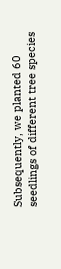Subsequently, we planted 60 seedlings of different tree species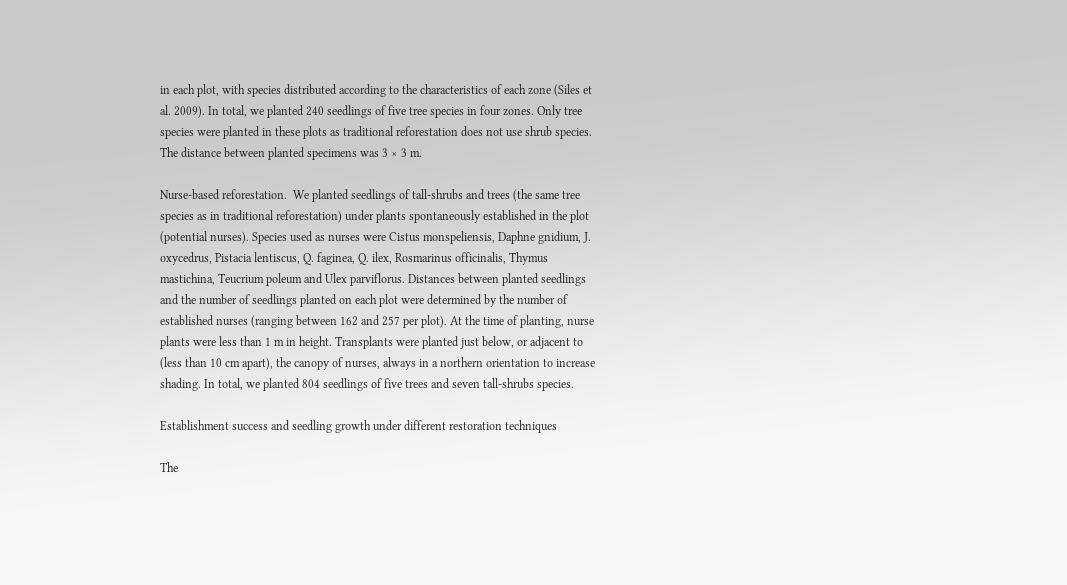in each plot, with species distributed according to the characteristics of each zone (Siles et al. 2009). In total, we planted 240 seedlings of five tree species in four zones. Only tree species were planted in these plots as traditional reforestation does not use shrub species. The distance between planted specimens was 3 × 3 m.

Nurse-based reforestation.  We planted seedlings of tall-shrubs and trees (the same tree species as in traditional reforestation) under plants spontaneously established in the plot (potential nurses). Species used as nurses were Cistus monspeliensis, Daphne gnidium, J. oxycedrus, Pistacia lentiscus, Q. faginea, Q. ilex, Rosmarinus officinalis, Thymus mastichina, Teucrium poleum and Ulex parviflorus. Distances between planted seedlings and the number of seedlings planted on each plot were determined by the number of established nurses (ranging between 162 and 257 per plot). At the time of planting, nurse plants were less than 1 m in height. Transplants were planted just below, or adjacent to (less than 10 cm apart), the canopy of nurses, always in a northern orientation to increase shading. In total, we planted 804 seedlings of five trees and seven tall-shrubs species.

Establishment success and seedling growth under different restoration techniques

The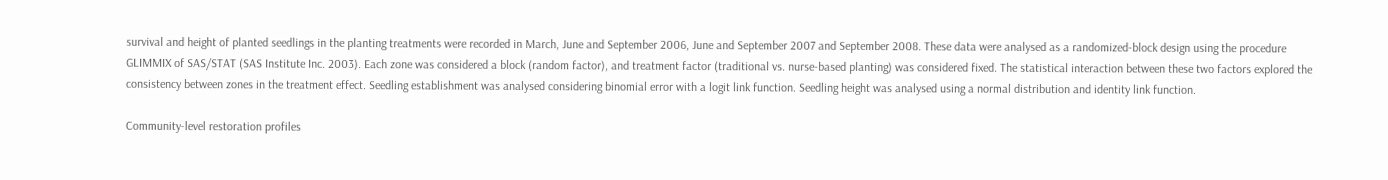survival and height of planted seedlings in the planting treatments were recorded in March, June and September 2006, June and September 2007 and September 2008. These data were analysed as a randomized-block design using the procedure GLIMMIX of SAS/STAT (SAS Institute Inc. 2003). Each zone was considered a block (random factor), and treatment factor (traditional vs. nurse-based planting) was considered fixed. The statistical interaction between these two factors explored the consistency between zones in the treatment effect. Seedling establishment was analysed considering binomial error with a logit link function. Seedling height was analysed using a normal distribution and identity link function.

Community-level restoration profiles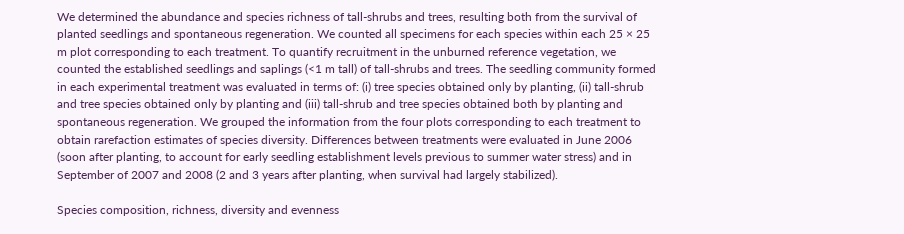We determined the abundance and species richness of tall-shrubs and trees, resulting both from the survival of planted seedlings and spontaneous regeneration. We counted all specimens for each species within each 25 × 25 m plot corresponding to each treatment. To quantify recruitment in the unburned reference vegetation, we counted the established seedlings and saplings (<1 m tall) of tall-shrubs and trees. The seedling community formed in each experimental treatment was evaluated in terms of: (i) tree species obtained only by planting, (ii) tall-shrub and tree species obtained only by planting and (iii) tall-shrub and tree species obtained both by planting and spontaneous regeneration. We grouped the information from the four plots corresponding to each treatment to obtain rarefaction estimates of species diversity. Differences between treatments were evaluated in June 2006 (soon after planting, to account for early seedling establishment levels previous to summer water stress) and in September of 2007 and 2008 (2 and 3 years after planting, when survival had largely stabilized).

Species composition, richness, diversity and evenness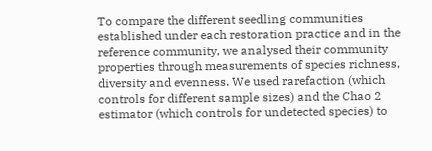To compare the different seedling communities established under each restoration practice and in the reference community, we analysed their community properties through measurements of species richness, diversity and evenness. We used rarefaction (which controls for different sample sizes) and the Chao 2 estimator (which controls for undetected species) to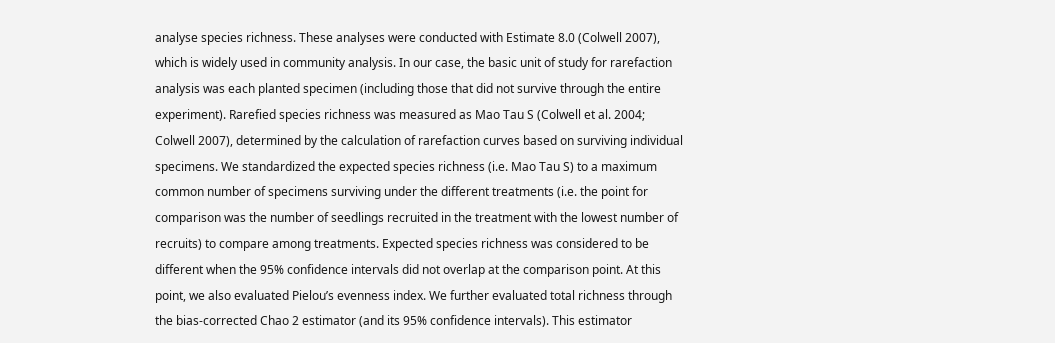analyse species richness. These analyses were conducted with Estimate 8.0 (Colwell 2007), which is widely used in community analysis. In our case, the basic unit of study for rarefaction analysis was each planted specimen (including those that did not survive through the entire experiment). Rarefied species richness was measured as Mao Tau S (Colwell et al. 2004; Colwell 2007), determined by the calculation of rarefaction curves based on surviving individual specimens. We standardized the expected species richness (i.e. Mao Tau S) to a maximum common number of specimens surviving under the different treatments (i.e. the point for comparison was the number of seedlings recruited in the treatment with the lowest number of recruits) to compare among treatments. Expected species richness was considered to be different when the 95% confidence intervals did not overlap at the comparison point. At this point, we also evaluated Pielou’s evenness index. We further evaluated total richness through the bias-corrected Chao 2 estimator (and its 95% confidence intervals). This estimator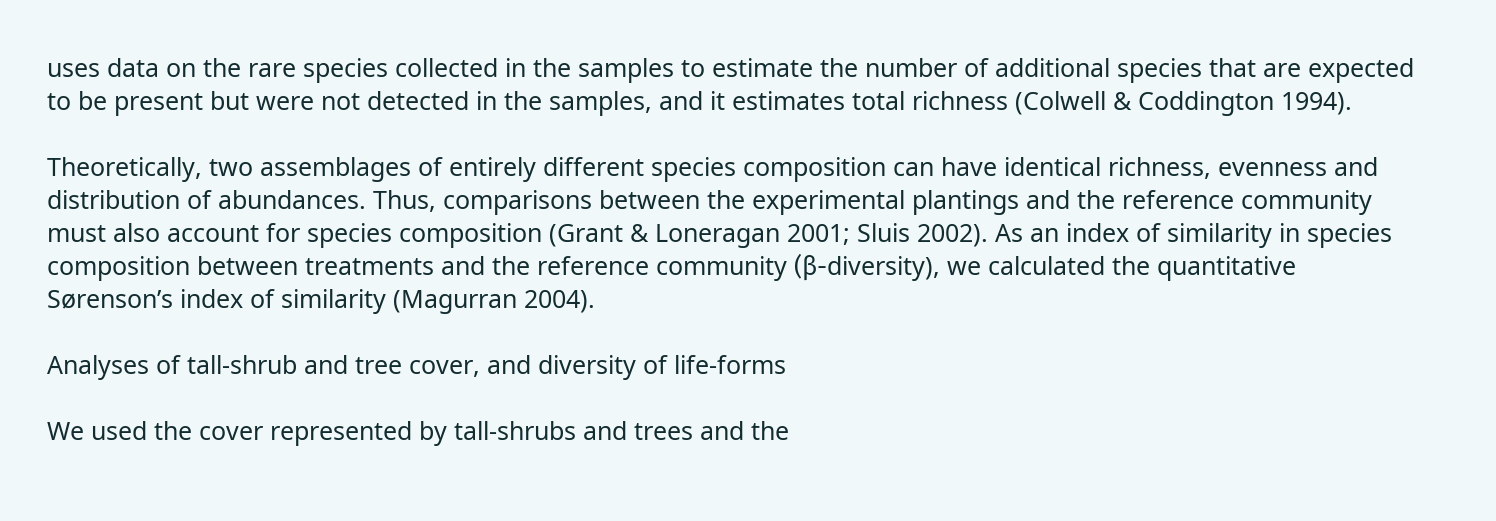uses data on the rare species collected in the samples to estimate the number of additional species that are expected to be present but were not detected in the samples, and it estimates total richness (Colwell & Coddington 1994).

Theoretically, two assemblages of entirely different species composition can have identical richness, evenness and distribution of abundances. Thus, comparisons between the experimental plantings and the reference community must also account for species composition (Grant & Loneragan 2001; Sluis 2002). As an index of similarity in species composition between treatments and the reference community (β-diversity), we calculated the quantitative Sørenson’s index of similarity (Magurran 2004).

Analyses of tall-shrub and tree cover, and diversity of life-forms

We used the cover represented by tall-shrubs and trees and the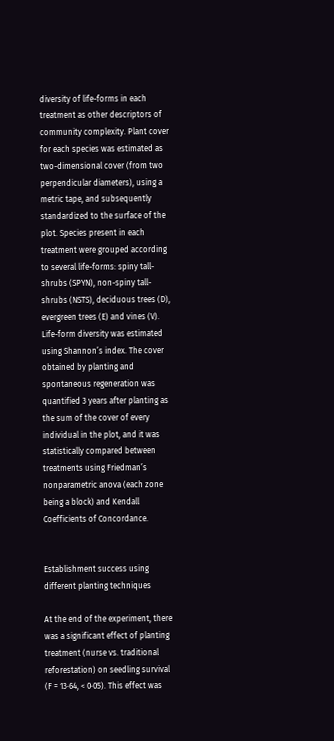diversity of life-forms in each treatment as other descriptors of community complexity. Plant cover for each species was estimated as two-dimensional cover (from two perpendicular diameters), using a metric tape, and subsequently standardized to the surface of the plot. Species present in each treatment were grouped according to several life-forms: spiny tall-shrubs (SPYN), non-spiny tall-shrubs (NSTS), deciduous trees (D), evergreen trees (E) and vines (V). Life-form diversity was estimated using Shannon’s index. The cover obtained by planting and spontaneous regeneration was quantified 3 years after planting as the sum of the cover of every individual in the plot, and it was statistically compared between treatments using Friedman’s nonparametric anova (each zone being a block) and Kendall Coefficients of Concordance.


Establishment success using different planting techniques

At the end of the experiment, there was a significant effect of planting treatment (nurse vs. traditional reforestation) on seedling survival (F = 13·64, < 0·05). This effect was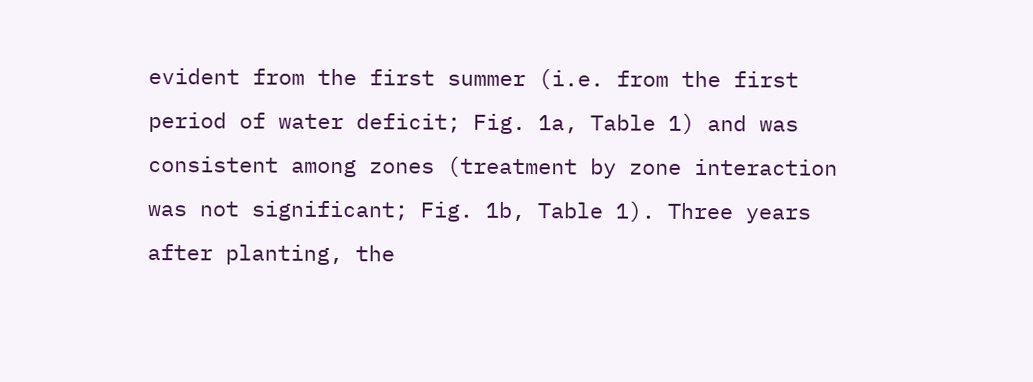evident from the first summer (i.e. from the first period of water deficit; Fig. 1a, Table 1) and was consistent among zones (treatment by zone interaction was not significant; Fig. 1b, Table 1). Three years after planting, the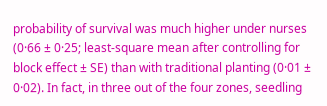probability of survival was much higher under nurses (0·66 ± 0·25; least-square mean after controlling for block effect ± SE) than with traditional planting (0·01 ± 0·02). In fact, in three out of the four zones, seedling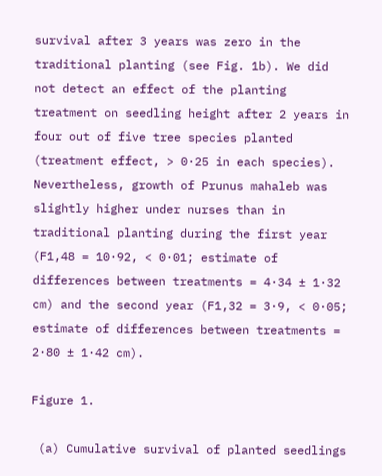survival after 3 years was zero in the traditional planting (see Fig. 1b). We did not detect an effect of the planting treatment on seedling height after 2 years in four out of five tree species planted (treatment effect, > 0·25 in each species). Nevertheless, growth of Prunus mahaleb was slightly higher under nurses than in traditional planting during the first year (F1,48 = 10·92, < 0·01; estimate of differences between treatments = 4·34 ± 1·32 cm) and the second year (F1,32 = 3·9, < 0·05; estimate of differences between treatments = 2·80 ± 1·42 cm).

Figure 1.

 (a) Cumulative survival of planted seedlings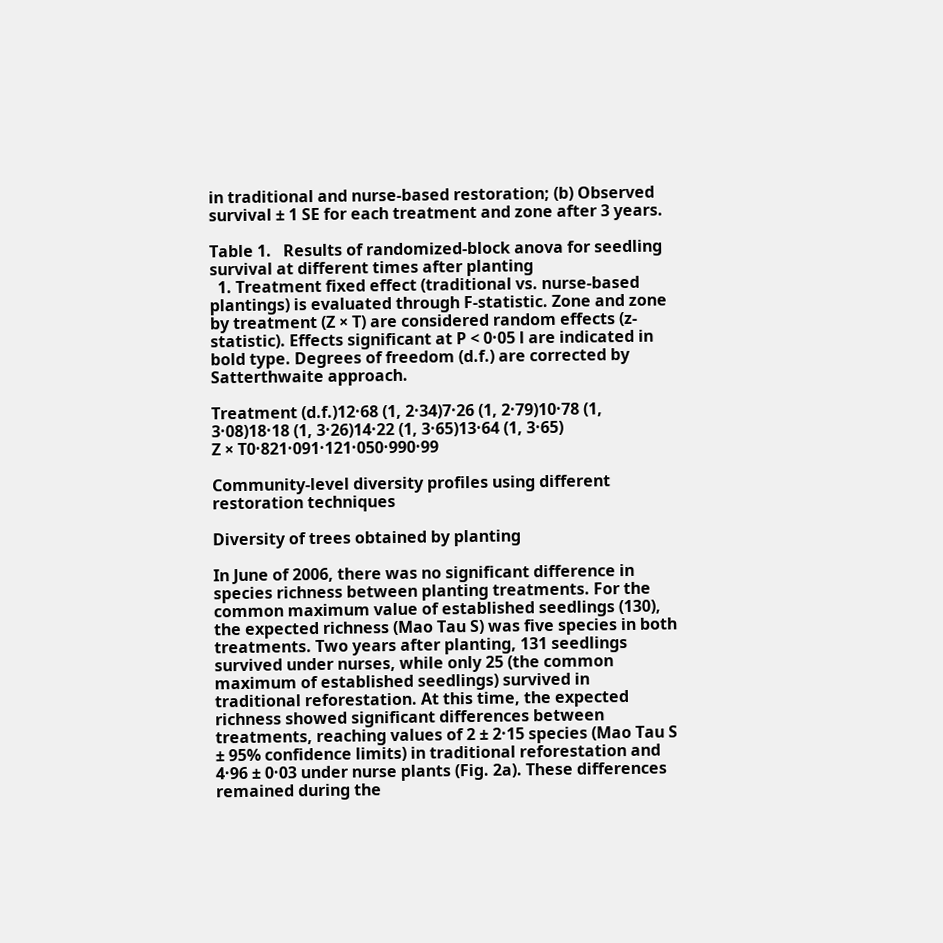in traditional and nurse-based restoration; (b) Observed survival ± 1 SE for each treatment and zone after 3 years.

Table 1.   Results of randomized-block anova for seedling survival at different times after planting
  1. Treatment fixed effect (traditional vs. nurse-based plantings) is evaluated through F-statistic. Zone and zone by treatment (Z × T) are considered random effects (z-statistic). Effects significant at P < 0·05 l are indicated in bold type. Degrees of freedom (d.f.) are corrected by Satterthwaite approach.

Treatment (d.f.)12·68 (1, 2·34)7·26 (1, 2·79)10·78 (1, 3·08)18·18 (1, 3·26)14·22 (1, 3·65)13·64 (1, 3·65)
Z × T0·821·091·121·050·990·99

Community-level diversity profiles using different restoration techniques

Diversity of trees obtained by planting

In June of 2006, there was no significant difference in species richness between planting treatments. For the common maximum value of established seedlings (130), the expected richness (Mao Tau S) was five species in both treatments. Two years after planting, 131 seedlings survived under nurses, while only 25 (the common maximum of established seedlings) survived in traditional reforestation. At this time, the expected richness showed significant differences between treatments, reaching values of 2 ± 2·15 species (Mao Tau S ± 95% confidence limits) in traditional reforestation and 4·96 ± 0·03 under nurse plants (Fig. 2a). These differences remained during the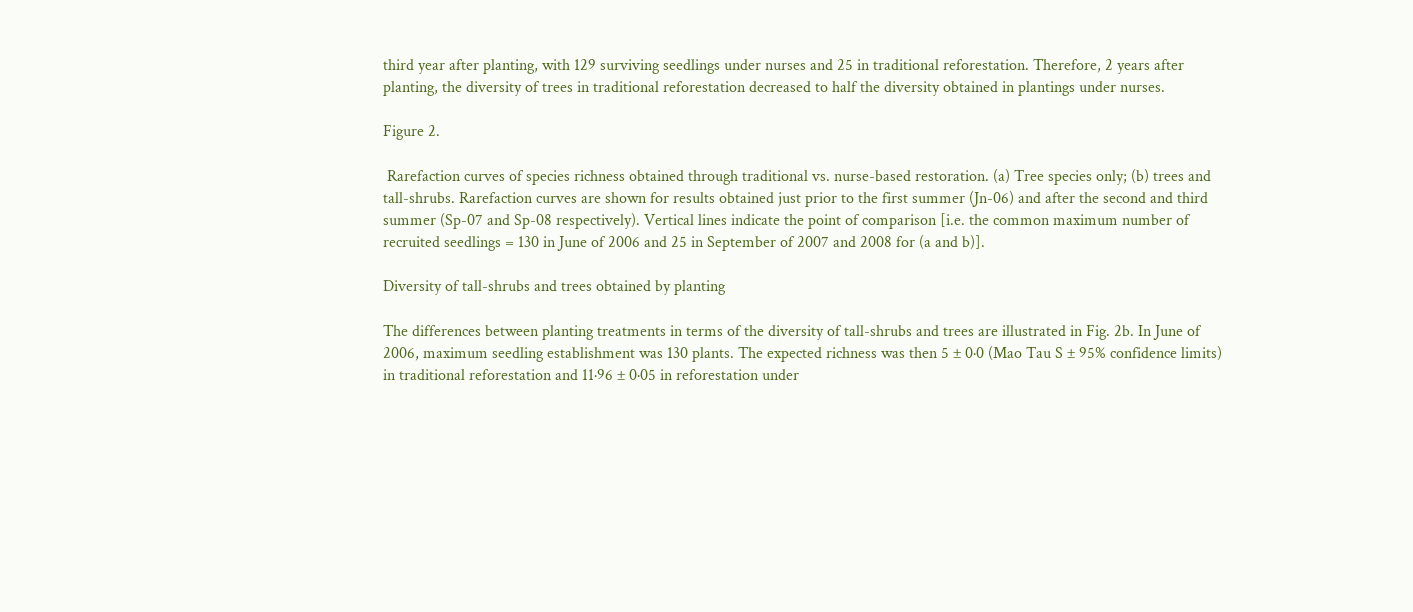third year after planting, with 129 surviving seedlings under nurses and 25 in traditional reforestation. Therefore, 2 years after planting, the diversity of trees in traditional reforestation decreased to half the diversity obtained in plantings under nurses.

Figure 2.

 Rarefaction curves of species richness obtained through traditional vs. nurse-based restoration. (a) Tree species only; (b) trees and tall-shrubs. Rarefaction curves are shown for results obtained just prior to the first summer (Jn-06) and after the second and third summer (Sp-07 and Sp-08 respectively). Vertical lines indicate the point of comparison [i.e. the common maximum number of recruited seedlings = 130 in June of 2006 and 25 in September of 2007 and 2008 for (a and b)].

Diversity of tall-shrubs and trees obtained by planting

The differences between planting treatments in terms of the diversity of tall-shrubs and trees are illustrated in Fig. 2b. In June of 2006, maximum seedling establishment was 130 plants. The expected richness was then 5 ± 0·0 (Mao Tau S ± 95% confidence limits) in traditional reforestation and 11·96 ± 0·05 in reforestation under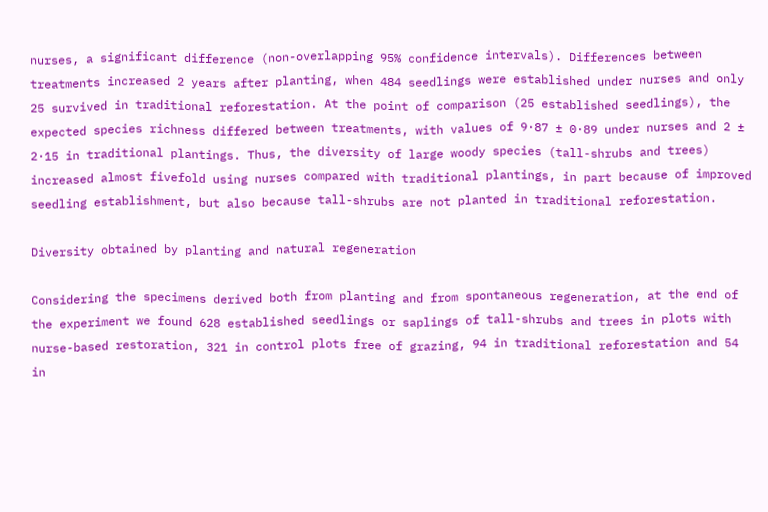nurses, a significant difference (non-overlapping 95% confidence intervals). Differences between treatments increased 2 years after planting, when 484 seedlings were established under nurses and only 25 survived in traditional reforestation. At the point of comparison (25 established seedlings), the expected species richness differed between treatments, with values of 9·87 ± 0·89 under nurses and 2 ± 2·15 in traditional plantings. Thus, the diversity of large woody species (tall-shrubs and trees) increased almost fivefold using nurses compared with traditional plantings, in part because of improved seedling establishment, but also because tall-shrubs are not planted in traditional reforestation.

Diversity obtained by planting and natural regeneration

Considering the specimens derived both from planting and from spontaneous regeneration, at the end of the experiment we found 628 established seedlings or saplings of tall-shrubs and trees in plots with nurse-based restoration, 321 in control plots free of grazing, 94 in traditional reforestation and 54 in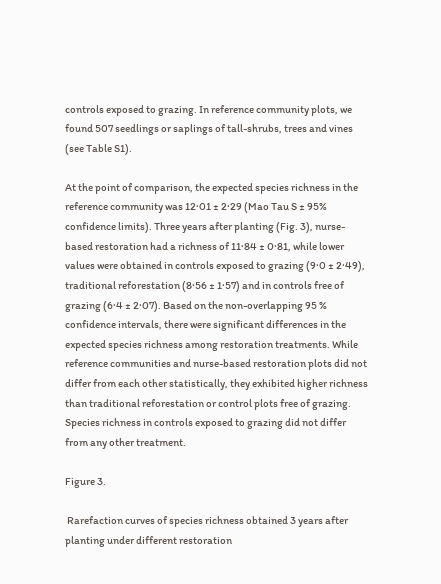controls exposed to grazing. In reference community plots, we found 507 seedlings or saplings of tall-shrubs, trees and vines (see Table S1).

At the point of comparison, the expected species richness in the reference community was 12·01 ± 2·29 (Mao Tau S ± 95% confidence limits). Three years after planting (Fig. 3), nurse-based restoration had a richness of 11·84 ± 0·81, while lower values were obtained in controls exposed to grazing (9·0 ± 2·49), traditional reforestation (8·56 ± 1·57) and in controls free of grazing (6·4 ± 2·07). Based on the non-overlapping 95 % confidence intervals, there were significant differences in the expected species richness among restoration treatments. While reference communities and nurse-based restoration plots did not differ from each other statistically, they exhibited higher richness than traditional reforestation or control plots free of grazing. Species richness in controls exposed to grazing did not differ from any other treatment.

Figure 3.

 Rarefaction curves of species richness obtained 3 years after planting under different restoration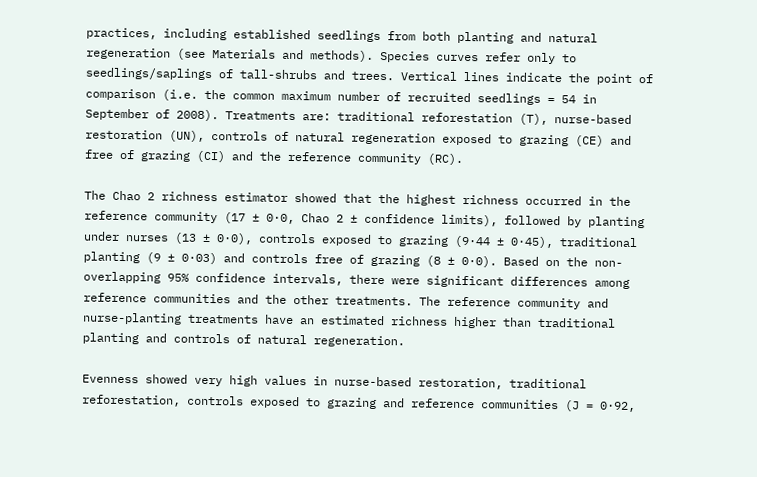practices, including established seedlings from both planting and natural regeneration (see Materials and methods). Species curves refer only to seedlings/saplings of tall-shrubs and trees. Vertical lines indicate the point of comparison (i.e. the common maximum number of recruited seedlings = 54 in September of 2008). Treatments are: traditional reforestation (T), nurse-based restoration (UN), controls of natural regeneration exposed to grazing (CE) and free of grazing (CI) and the reference community (RC).

The Chao 2 richness estimator showed that the highest richness occurred in the reference community (17 ± 0·0, Chao 2 ± confidence limits), followed by planting under nurses (13 ± 0·0), controls exposed to grazing (9·44 ± 0·45), traditional planting (9 ± 0·03) and controls free of grazing (8 ± 0·0). Based on the non-overlapping 95% confidence intervals, there were significant differences among reference communities and the other treatments. The reference community and nurse-planting treatments have an estimated richness higher than traditional planting and controls of natural regeneration.

Evenness showed very high values in nurse-based restoration, traditional reforestation, controls exposed to grazing and reference communities (J = 0·92,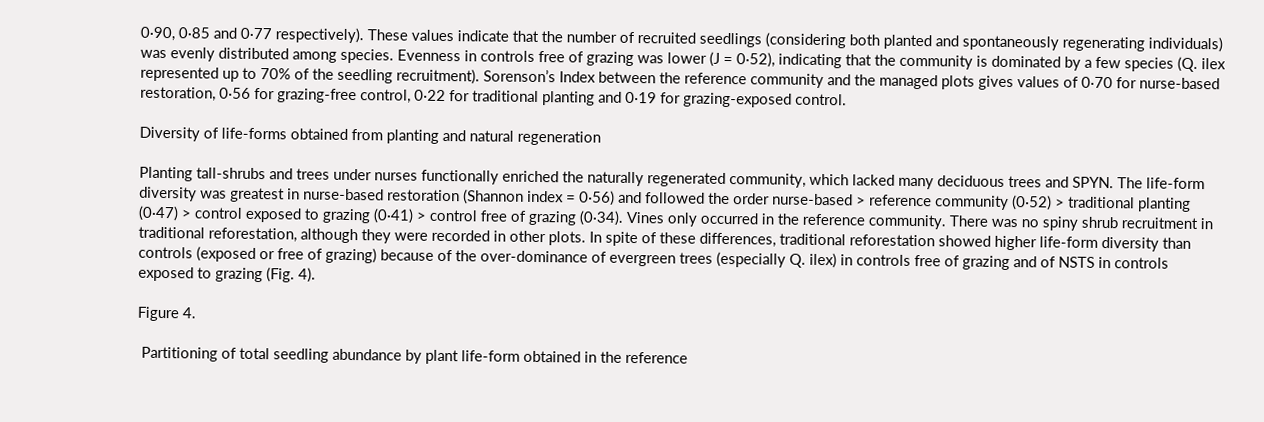0·90, 0·85 and 0·77 respectively). These values indicate that the number of recruited seedlings (considering both planted and spontaneously regenerating individuals) was evenly distributed among species. Evenness in controls free of grazing was lower (J = 0·52), indicating that the community is dominated by a few species (Q. ilex represented up to 70% of the seedling recruitment). Sorenson’s Index between the reference community and the managed plots gives values of 0·70 for nurse-based restoration, 0·56 for grazing-free control, 0·22 for traditional planting and 0·19 for grazing-exposed control.

Diversity of life-forms obtained from planting and natural regeneration

Planting tall-shrubs and trees under nurses functionally enriched the naturally regenerated community, which lacked many deciduous trees and SPYN. The life-form diversity was greatest in nurse-based restoration (Shannon index = 0·56) and followed the order nurse-based > reference community (0·52) > traditional planting (0·47) > control exposed to grazing (0·41) > control free of grazing (0·34). Vines only occurred in the reference community. There was no spiny shrub recruitment in traditional reforestation, although they were recorded in other plots. In spite of these differences, traditional reforestation showed higher life-form diversity than controls (exposed or free of grazing) because of the over-dominance of evergreen trees (especially Q. ilex) in controls free of grazing and of NSTS in controls exposed to grazing (Fig. 4).

Figure 4.

 Partitioning of total seedling abundance by plant life-form obtained in the reference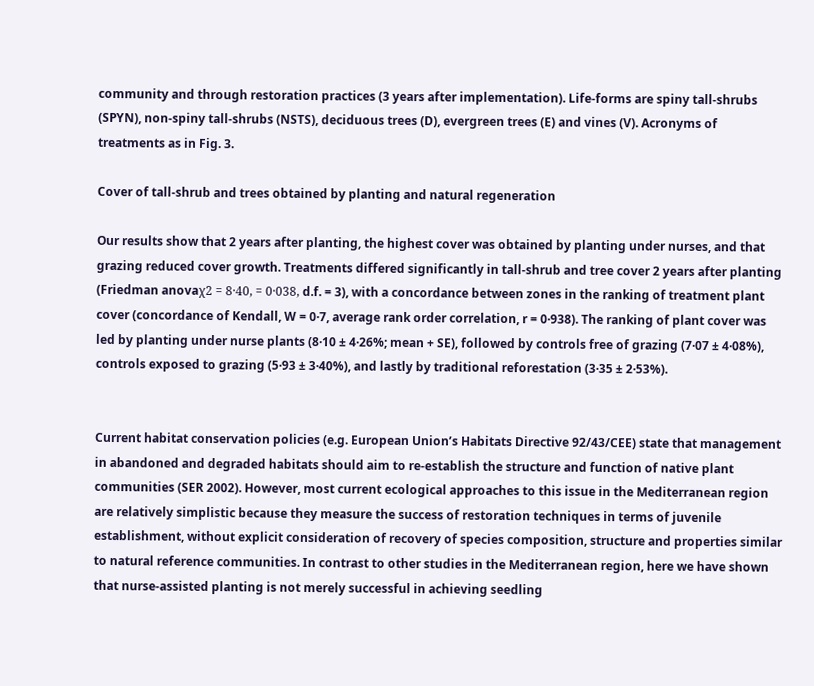community and through restoration practices (3 years after implementation). Life-forms are spiny tall-shrubs (SPYN), non-spiny tall-shrubs (NSTS), deciduous trees (D), evergreen trees (E) and vines (V). Acronyms of treatments as in Fig. 3.

Cover of tall-shrub and trees obtained by planting and natural regeneration

Our results show that 2 years after planting, the highest cover was obtained by planting under nurses, and that grazing reduced cover growth. Treatments differed significantly in tall-shrub and tree cover 2 years after planting (Friedman anovaχ2 = 8·40, = 0·038, d.f. = 3), with a concordance between zones in the ranking of treatment plant cover (concordance of Kendall, W = 0·7, average rank order correlation, r = 0·938). The ranking of plant cover was led by planting under nurse plants (8·10 ± 4·26%; mean + SE), followed by controls free of grazing (7·07 ± 4·08%), controls exposed to grazing (5·93 ± 3·40%), and lastly by traditional reforestation (3·35 ± 2·53%).


Current habitat conservation policies (e.g. European Union’s Habitats Directive 92/43/CEE) state that management in abandoned and degraded habitats should aim to re-establish the structure and function of native plant communities (SER 2002). However, most current ecological approaches to this issue in the Mediterranean region are relatively simplistic because they measure the success of restoration techniques in terms of juvenile establishment, without explicit consideration of recovery of species composition, structure and properties similar to natural reference communities. In contrast to other studies in the Mediterranean region, here we have shown that nurse-assisted planting is not merely successful in achieving seedling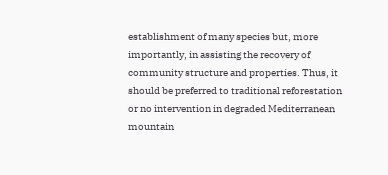establishment of many species but, more importantly, in assisting the recovery of community structure and properties. Thus, it should be preferred to traditional reforestation or no intervention in degraded Mediterranean mountain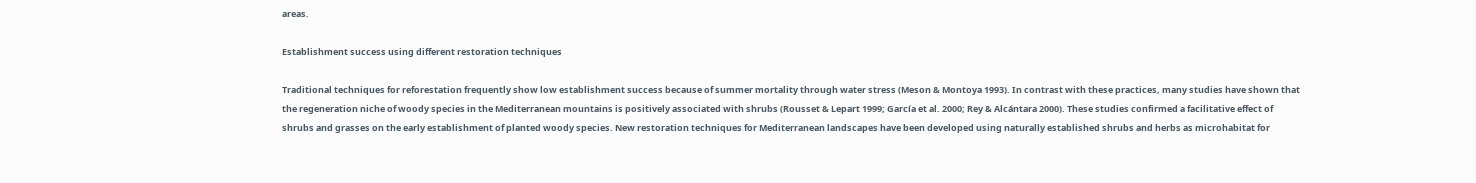areas.

Establishment success using different restoration techniques

Traditional techniques for reforestation frequently show low establishment success because of summer mortality through water stress (Meson & Montoya 1993). In contrast with these practices, many studies have shown that the regeneration niche of woody species in the Mediterranean mountains is positively associated with shrubs (Rousset & Lepart 1999; García et al. 2000; Rey & Alcántara 2000). These studies confirmed a facilitative effect of shrubs and grasses on the early establishment of planted woody species. New restoration techniques for Mediterranean landscapes have been developed using naturally established shrubs and herbs as microhabitat for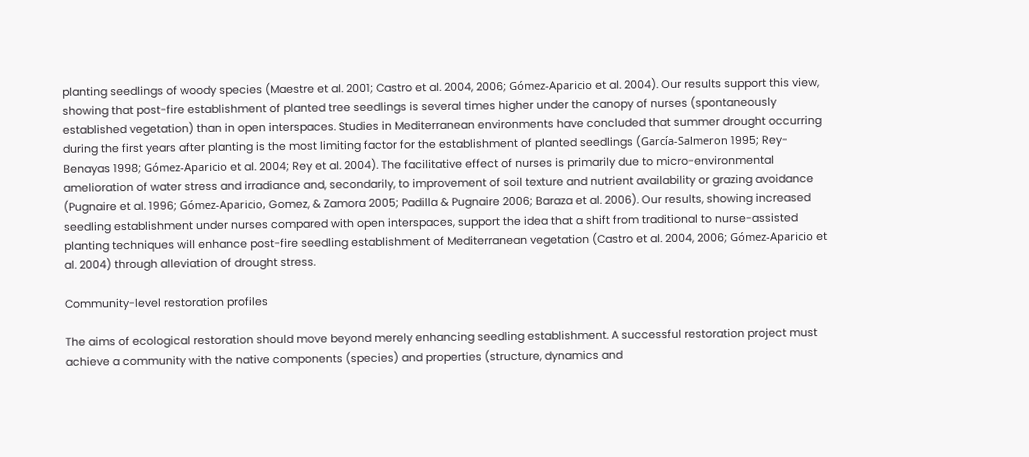planting seedlings of woody species (Maestre et al. 2001; Castro et al. 2004, 2006; Gómez-Aparicio et al. 2004). Our results support this view, showing that post-fire establishment of planted tree seedlings is several times higher under the canopy of nurses (spontaneously established vegetation) than in open interspaces. Studies in Mediterranean environments have concluded that summer drought occurring during the first years after planting is the most limiting factor for the establishment of planted seedlings (García-Salmeron 1995; Rey-Benayas 1998; Gómez-Aparicio et al. 2004; Rey et al. 2004). The facilitative effect of nurses is primarily due to micro-environmental amelioration of water stress and irradiance and, secondarily, to improvement of soil texture and nutrient availability or grazing avoidance (Pugnaire et al. 1996; Gómez-Aparicio, Gomez, & Zamora 2005; Padilla & Pugnaire 2006; Baraza et al. 2006). Our results, showing increased seedling establishment under nurses compared with open interspaces, support the idea that a shift from traditional to nurse-assisted planting techniques will enhance post-fire seedling establishment of Mediterranean vegetation (Castro et al. 2004, 2006; Gómez-Aparicio et al. 2004) through alleviation of drought stress.

Community-level restoration profiles

The aims of ecological restoration should move beyond merely enhancing seedling establishment. A successful restoration project must achieve a community with the native components (species) and properties (structure, dynamics and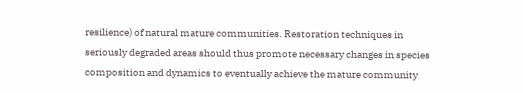resilience) of natural mature communities. Restoration techniques in seriously degraded areas should thus promote necessary changes in species composition and dynamics to eventually achieve the mature community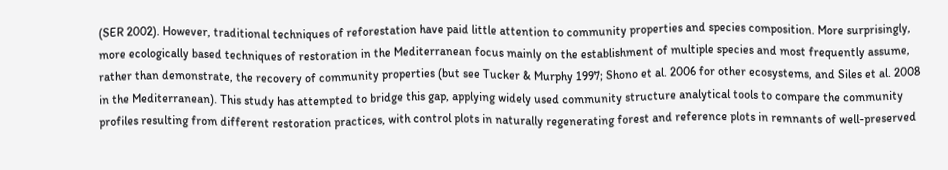(SER 2002). However, traditional techniques of reforestation have paid little attention to community properties and species composition. More surprisingly, more ecologically based techniques of restoration in the Mediterranean focus mainly on the establishment of multiple species and most frequently assume, rather than demonstrate, the recovery of community properties (but see Tucker & Murphy 1997; Shono et al. 2006 for other ecosystems, and Siles et al. 2008 in the Mediterranean). This study has attempted to bridge this gap, applying widely used community structure analytical tools to compare the community profiles resulting from different restoration practices, with control plots in naturally regenerating forest and reference plots in remnants of well-preserved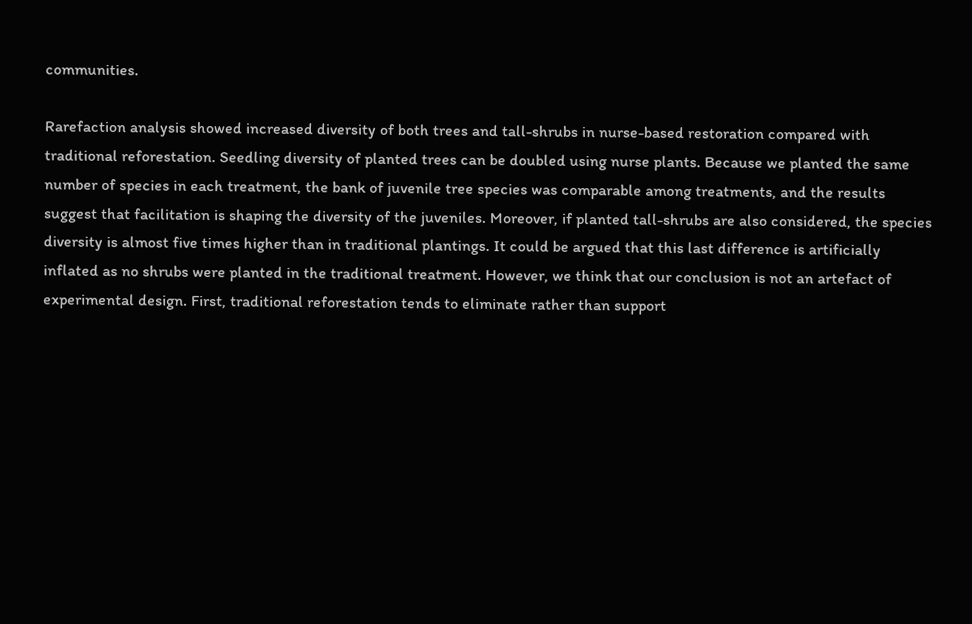communities.

Rarefaction analysis showed increased diversity of both trees and tall-shrubs in nurse-based restoration compared with traditional reforestation. Seedling diversity of planted trees can be doubled using nurse plants. Because we planted the same number of species in each treatment, the bank of juvenile tree species was comparable among treatments, and the results suggest that facilitation is shaping the diversity of the juveniles. Moreover, if planted tall-shrubs are also considered, the species diversity is almost five times higher than in traditional plantings. It could be argued that this last difference is artificially inflated as no shrubs were planted in the traditional treatment. However, we think that our conclusion is not an artefact of experimental design. First, traditional reforestation tends to eliminate rather than support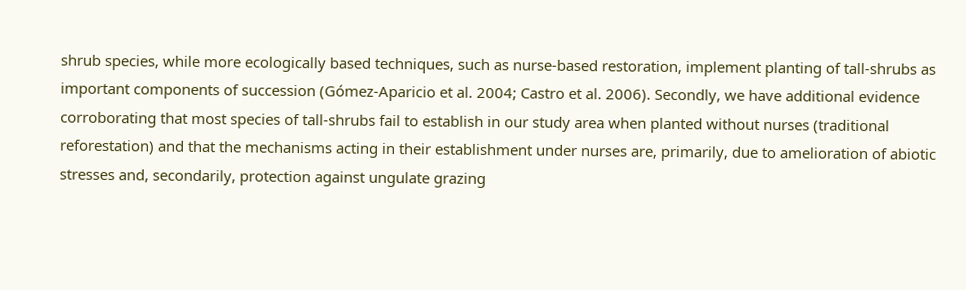shrub species, while more ecologically based techniques, such as nurse-based restoration, implement planting of tall-shrubs as important components of succession (Gómez-Aparicio et al. 2004; Castro et al. 2006). Secondly, we have additional evidence corroborating that most species of tall-shrubs fail to establish in our study area when planted without nurses (traditional reforestation) and that the mechanisms acting in their establishment under nurses are, primarily, due to amelioration of abiotic stresses and, secondarily, protection against ungulate grazing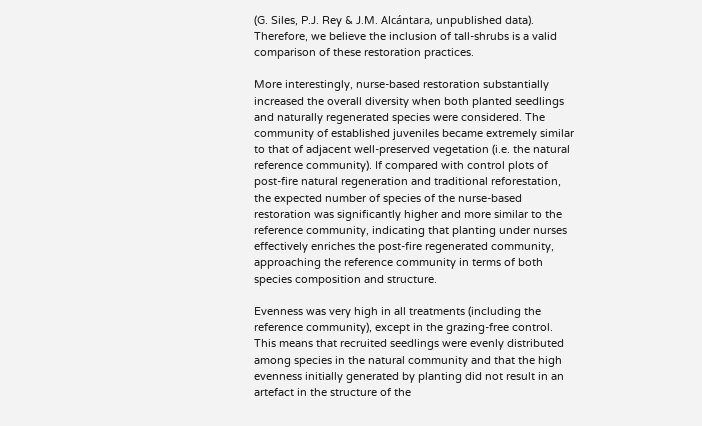(G. Siles, P.J. Rey & J.M. Alcántara, unpublished data). Therefore, we believe the inclusion of tall-shrubs is a valid comparison of these restoration practices.

More interestingly, nurse-based restoration substantially increased the overall diversity when both planted seedlings and naturally regenerated species were considered. The community of established juveniles became extremely similar to that of adjacent well-preserved vegetation (i.e. the natural reference community). If compared with control plots of post-fire natural regeneration and traditional reforestation, the expected number of species of the nurse-based restoration was significantly higher and more similar to the reference community, indicating that planting under nurses effectively enriches the post-fire regenerated community, approaching the reference community in terms of both species composition and structure.

Evenness was very high in all treatments (including the reference community), except in the grazing-free control. This means that recruited seedlings were evenly distributed among species in the natural community and that the high evenness initially generated by planting did not result in an artefact in the structure of the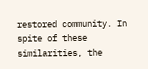restored community. In spite of these similarities, the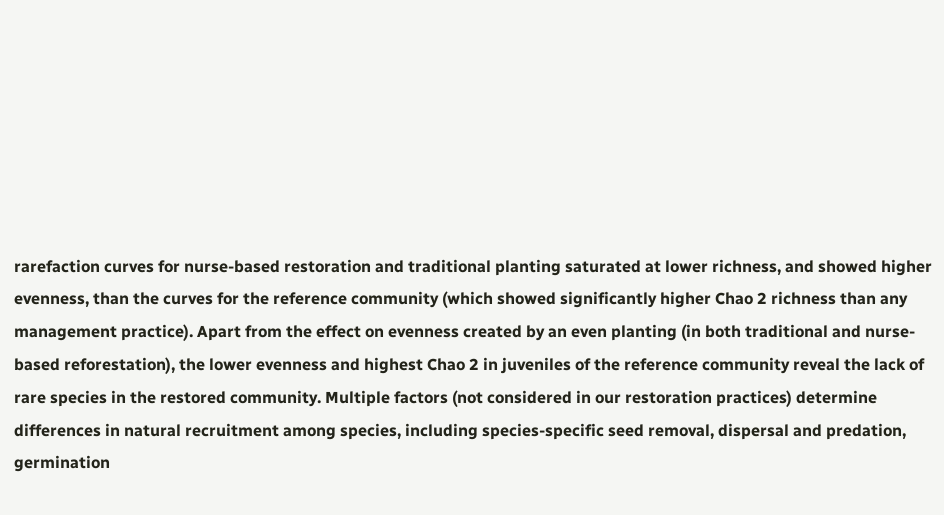rarefaction curves for nurse-based restoration and traditional planting saturated at lower richness, and showed higher evenness, than the curves for the reference community (which showed significantly higher Chao 2 richness than any management practice). Apart from the effect on evenness created by an even planting (in both traditional and nurse-based reforestation), the lower evenness and highest Chao 2 in juveniles of the reference community reveal the lack of rare species in the restored community. Multiple factors (not considered in our restoration practices) determine differences in natural recruitment among species, including species-specific seed removal, dispersal and predation, germination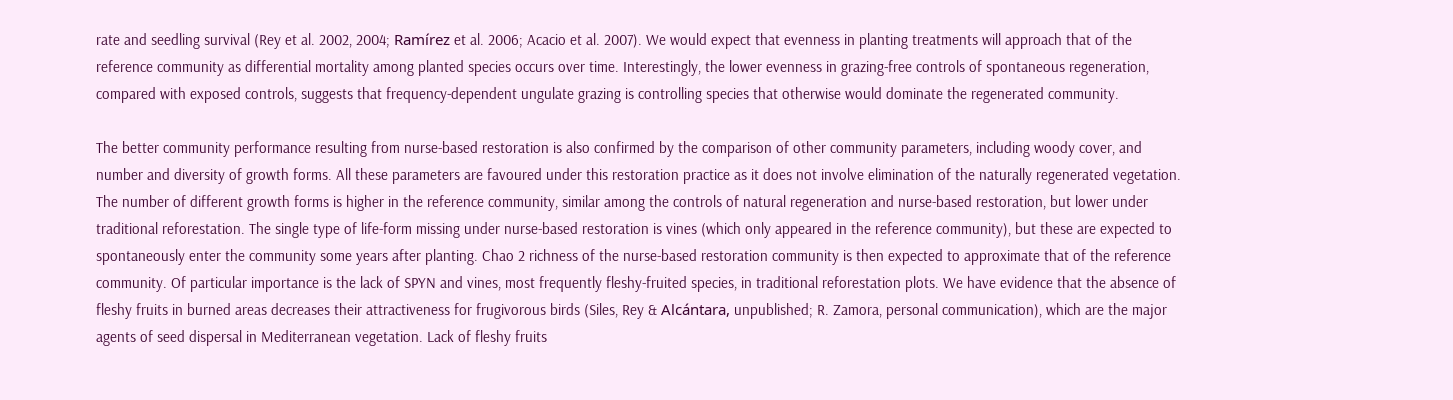rate and seedling survival (Rey et al. 2002, 2004; Ramírez et al. 2006; Acacio et al. 2007). We would expect that evenness in planting treatments will approach that of the reference community as differential mortality among planted species occurs over time. Interestingly, the lower evenness in grazing-free controls of spontaneous regeneration, compared with exposed controls, suggests that frequency-dependent ungulate grazing is controlling species that otherwise would dominate the regenerated community.

The better community performance resulting from nurse-based restoration is also confirmed by the comparison of other community parameters, including woody cover, and number and diversity of growth forms. All these parameters are favoured under this restoration practice as it does not involve elimination of the naturally regenerated vegetation. The number of different growth forms is higher in the reference community, similar among the controls of natural regeneration and nurse-based restoration, but lower under traditional reforestation. The single type of life-form missing under nurse-based restoration is vines (which only appeared in the reference community), but these are expected to spontaneously enter the community some years after planting. Chao 2 richness of the nurse-based restoration community is then expected to approximate that of the reference community. Of particular importance is the lack of SPYN and vines, most frequently fleshy-fruited species, in traditional reforestation plots. We have evidence that the absence of fleshy fruits in burned areas decreases their attractiveness for frugivorous birds (Siles, Rey & Alcántara, unpublished; R. Zamora, personal communication), which are the major agents of seed dispersal in Mediterranean vegetation. Lack of fleshy fruits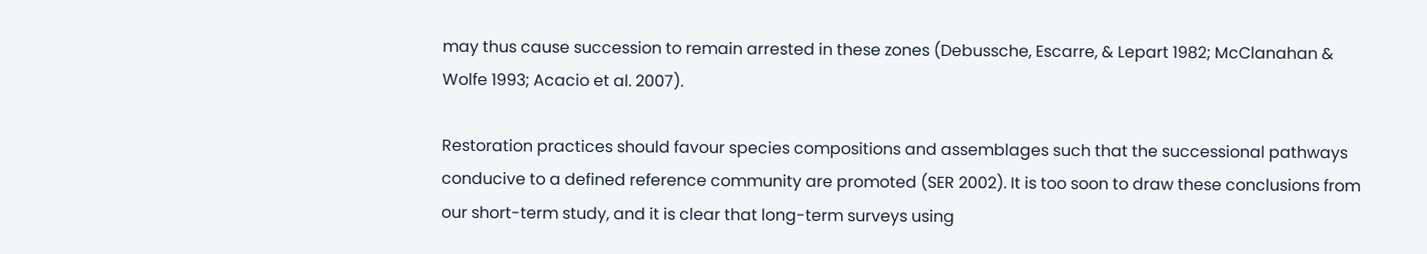may thus cause succession to remain arrested in these zones (Debussche, Escarre, & Lepart 1982; McClanahan & Wolfe 1993; Acacio et al. 2007).

Restoration practices should favour species compositions and assemblages such that the successional pathways conducive to a defined reference community are promoted (SER 2002). It is too soon to draw these conclusions from our short-term study, and it is clear that long-term surveys using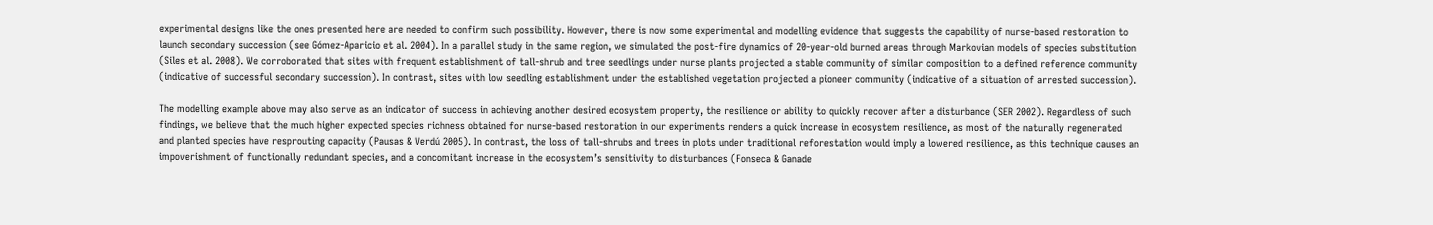experimental designs like the ones presented here are needed to confirm such possibility. However, there is now some experimental and modelling evidence that suggests the capability of nurse-based restoration to launch secondary succession (see Gómez-Aparicio et al. 2004). In a parallel study in the same region, we simulated the post-fire dynamics of 20-year-old burned areas through Markovian models of species substitution (Siles et al. 2008). We corroborated that sites with frequent establishment of tall-shrub and tree seedlings under nurse plants projected a stable community of similar composition to a defined reference community (indicative of successful secondary succession). In contrast, sites with low seedling establishment under the established vegetation projected a pioneer community (indicative of a situation of arrested succession).

The modelling example above may also serve as an indicator of success in achieving another desired ecosystem property, the resilience or ability to quickly recover after a disturbance (SER 2002). Regardless of such findings, we believe that the much higher expected species richness obtained for nurse-based restoration in our experiments renders a quick increase in ecosystem resilience, as most of the naturally regenerated and planted species have resprouting capacity (Pausas & Verdú 2005). In contrast, the loss of tall-shrubs and trees in plots under traditional reforestation would imply a lowered resilience, as this technique causes an impoverishment of functionally redundant species, and a concomitant increase in the ecosystem’s sensitivity to disturbances (Fonseca & Ganade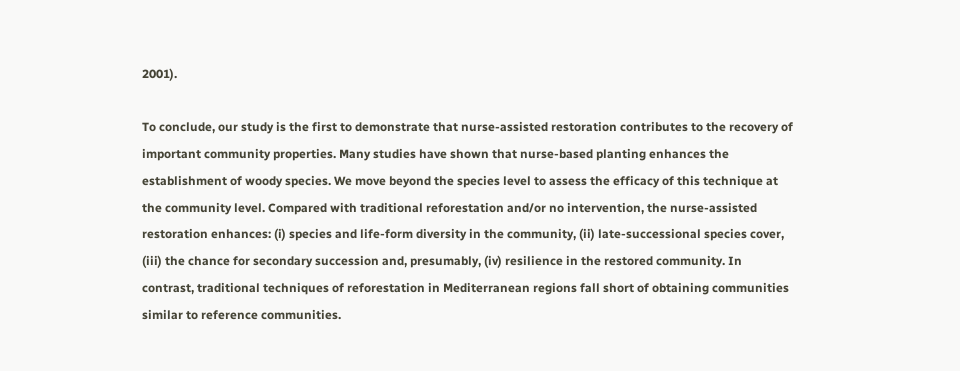2001).

To conclude, our study is the first to demonstrate that nurse-assisted restoration contributes to the recovery of important community properties. Many studies have shown that nurse-based planting enhances the establishment of woody species. We move beyond the species level to assess the efficacy of this technique at the community level. Compared with traditional reforestation and/or no intervention, the nurse-assisted restoration enhances: (i) species and life-form diversity in the community, (ii) late-successional species cover, (iii) the chance for secondary succession and, presumably, (iv) resilience in the restored community. In contrast, traditional techniques of reforestation in Mediterranean regions fall short of obtaining communities similar to reference communities.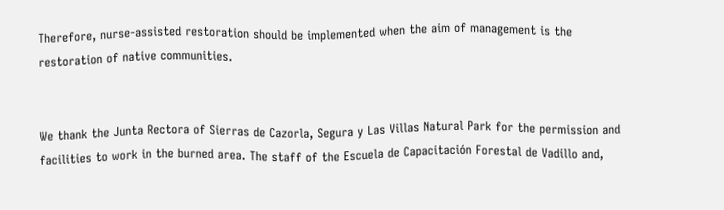Therefore, nurse-assisted restoration should be implemented when the aim of management is the restoration of native communities.


We thank the Junta Rectora of Sierras de Cazorla, Segura y Las Villas Natural Park for the permission and facilities to work in the burned area. The staff of the Escuela de Capacitación Forestal de Vadillo and,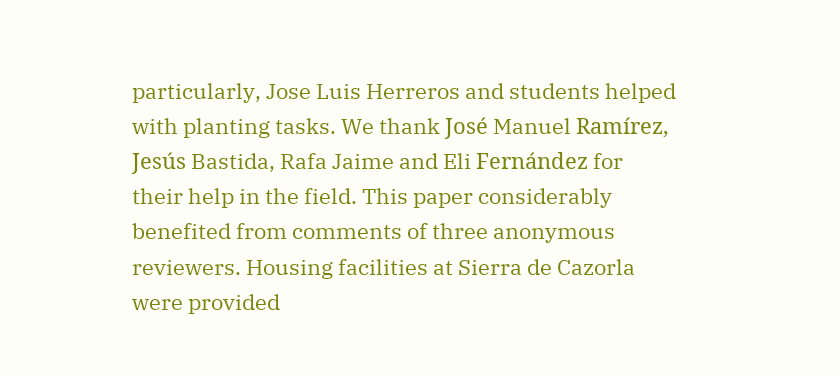particularly, Jose Luis Herreros and students helped with planting tasks. We thank José Manuel Ramírez, Jesús Bastida, Rafa Jaime and Eli Fernández for their help in the field. This paper considerably benefited from comments of three anonymous reviewers. Housing facilities at Sierra de Cazorla were provided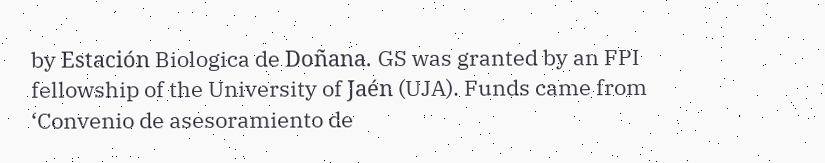by Estación Biologica de Doñana. GS was granted by an FPI fellowship of the University of Jaén (UJA). Funds came from ‘Convenio de asesoramiento de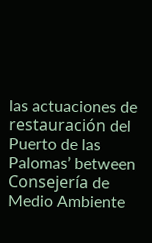las actuaciones de restauración del Puerto de las Palomas’ between Consejería de Medio Ambiente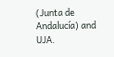(Junta de Andalucía) and UJA.